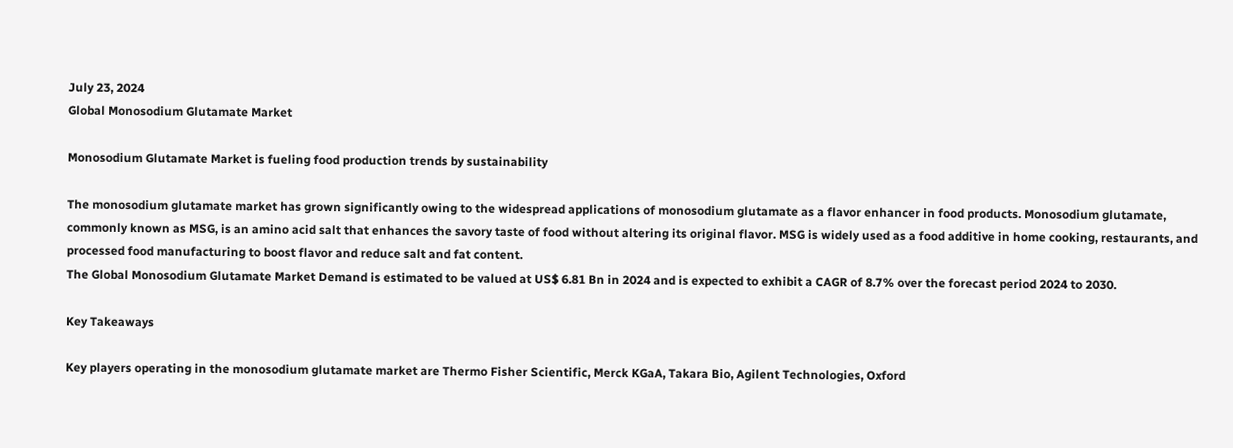July 23, 2024
Global Monosodium Glutamate Market

Monosodium Glutamate Market is fueling food production trends by sustainability

The monosodium glutamate market has grown significantly owing to the widespread applications of monosodium glutamate as a flavor enhancer in food products. Monosodium glutamate, commonly known as MSG, is an amino acid salt that enhances the savory taste of food without altering its original flavor. MSG is widely used as a food additive in home cooking, restaurants, and processed food manufacturing to boost flavor and reduce salt and fat content.
The Global Monosodium Glutamate Market Demand is estimated to be valued at US$ 6.81 Bn in 2024 and is expected to exhibit a CAGR of 8.7% over the forecast period 2024 to 2030.

Key Takeaways

Key players operating in the monosodium glutamate market are Thermo Fisher Scientific, Merck KGaA, Takara Bio, Agilent Technologies, Oxford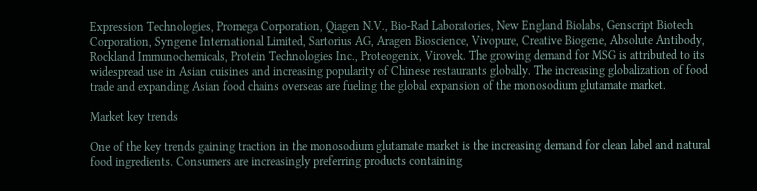Expression Technologies, Promega Corporation, Qiagen N.V., Bio-Rad Laboratories, New England Biolabs, Genscript Biotech Corporation, Syngene International Limited, Sartorius AG, Aragen Bioscience, Vivopure, Creative Biogene, Absolute Antibody, Rockland Immunochemicals, Protein Technologies Inc., Proteogenix, Virovek. The growing demand for MSG is attributed to its widespread use in Asian cuisines and increasing popularity of Chinese restaurants globally. The increasing globalization of food trade and expanding Asian food chains overseas are fueling the global expansion of the monosodium glutamate market.

Market key trends

One of the key trends gaining traction in the monosodium glutamate market is the increasing demand for clean label and natural food ingredients. Consumers are increasingly preferring products containing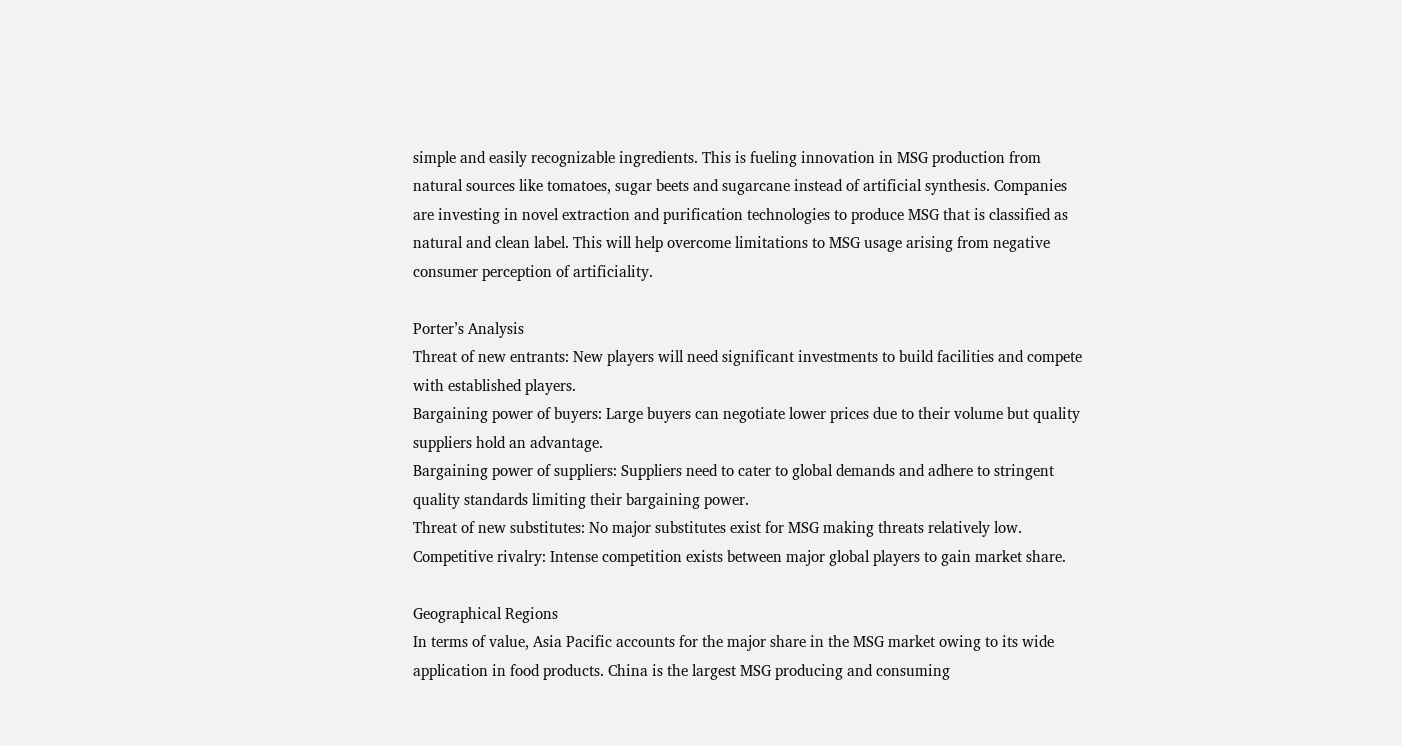simple and easily recognizable ingredients. This is fueling innovation in MSG production from natural sources like tomatoes, sugar beets and sugarcane instead of artificial synthesis. Companies are investing in novel extraction and purification technologies to produce MSG that is classified as natural and clean label. This will help overcome limitations to MSG usage arising from negative consumer perception of artificiality.

Porter’s Analysis
Threat of new entrants: New players will need significant investments to build facilities and compete with established players.
Bargaining power of buyers: Large buyers can negotiate lower prices due to their volume but quality suppliers hold an advantage.
Bargaining power of suppliers: Suppliers need to cater to global demands and adhere to stringent quality standards limiting their bargaining power.
Threat of new substitutes: No major substitutes exist for MSG making threats relatively low.
Competitive rivalry: Intense competition exists between major global players to gain market share.

Geographical Regions
In terms of value, Asia Pacific accounts for the major share in the MSG market owing to its wide application in food products. China is the largest MSG producing and consuming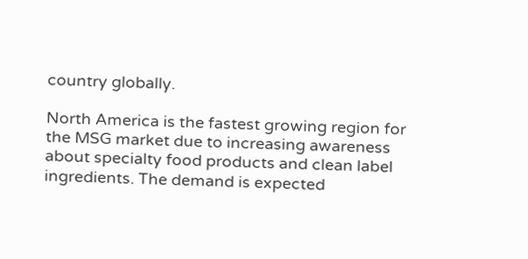country globally.

North America is the fastest growing region for the MSG market due to increasing awareness about specialty food products and clean label ingredients. The demand is expected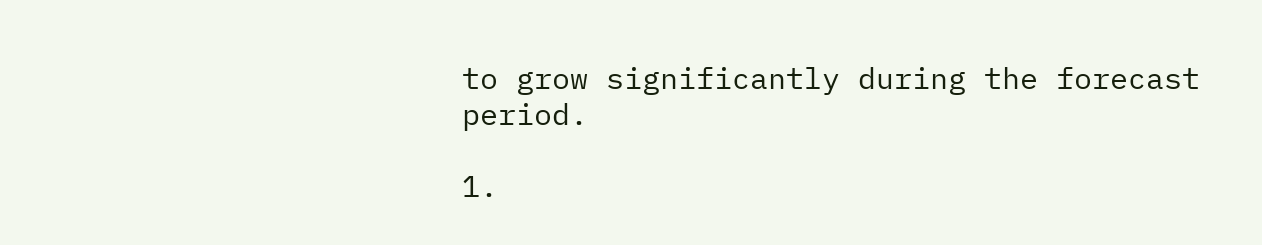to grow significantly during the forecast period.

1.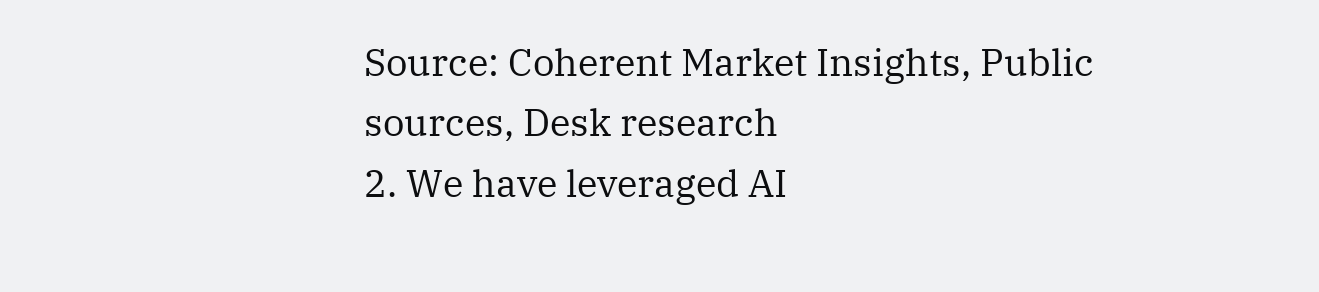Source: Coherent Market Insights, Public sources, Desk research
2. We have leveraged AI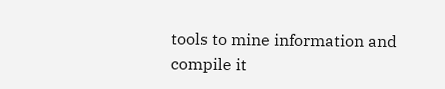tools to mine information and compile it